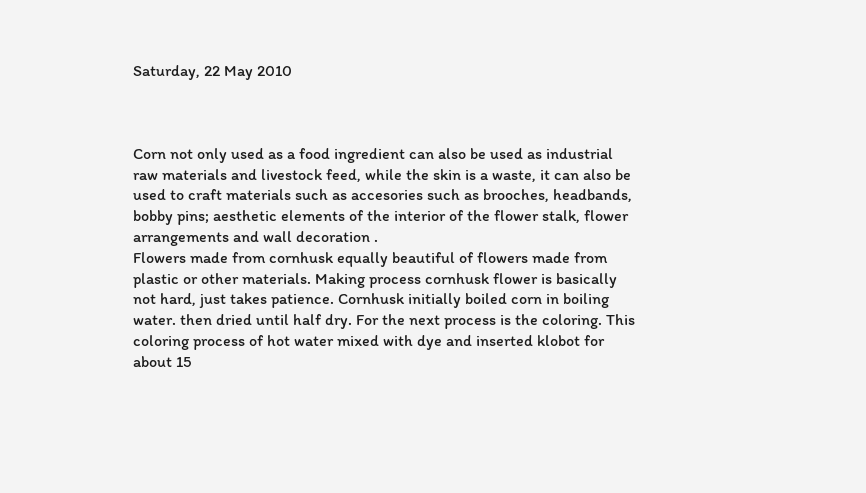Saturday, 22 May 2010



Corn not only used as a food ingredient can also be used as industrial raw materials and livestock feed, while the skin is a waste, it can also be used to craft materials such as accesories such as brooches, headbands, bobby pins; aesthetic elements of the interior of the flower stalk, flower arrangements and wall decoration .
Flowers made from cornhusk equally beautiful of flowers made from plastic or other materials. Making process cornhusk flower is basically not hard, just takes patience. Cornhusk initially boiled corn in boiling water. then dried until half dry. For the next process is the coloring. This coloring process of hot water mixed with dye and inserted klobot for about 15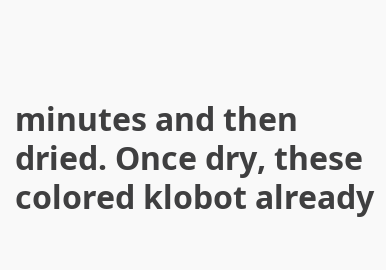minutes and then dried. Once dry, these colored klobot already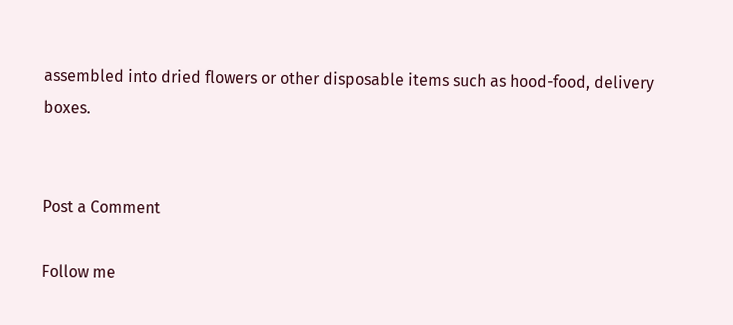assembled into dried flowers or other disposable items such as hood-food, delivery boxes.


Post a Comment

Follow me